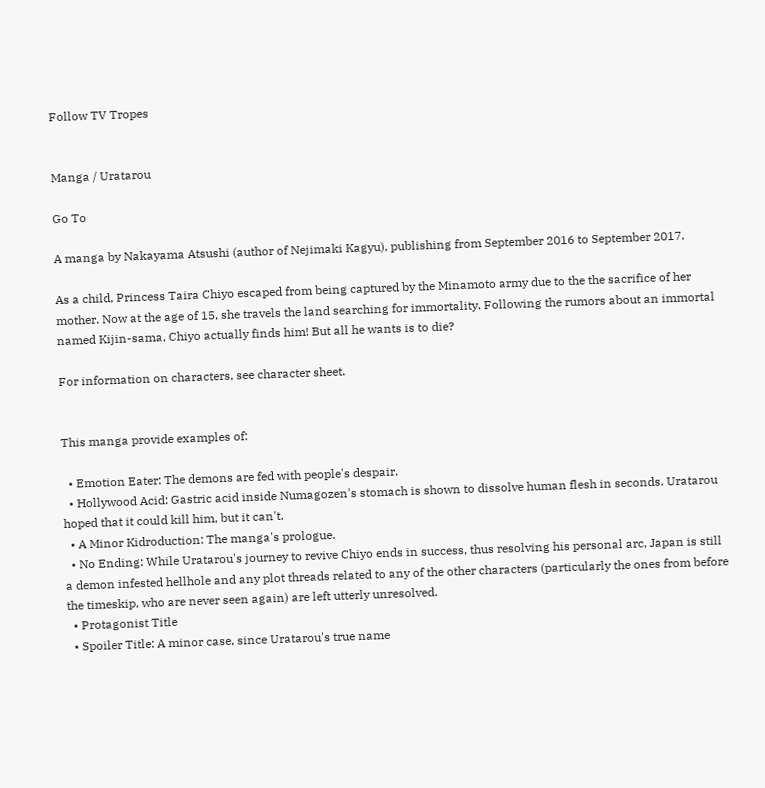Follow TV Tropes


Manga / Uratarou

Go To

A manga by Nakayama Atsushi (author of Nejimaki Kagyu), publishing from September 2016 to September 2017.

As a child, Princess Taira Chiyo escaped from being captured by the Minamoto army due to the the sacrifice of her mother. Now at the age of 15, she travels the land searching for immortality. Following the rumors about an immortal named Kijin-sama, Chiyo actually finds him! But all he wants is to die?

For information on characters, see character sheet.


This manga provide examples of:

  • Emotion Eater: The demons are fed with people's despair.
  • Hollywood Acid: Gastric acid inside Numagozen's stomach is shown to dissolve human flesh in seconds. Uratarou hoped that it could kill him, but it can't.
  • A Minor Kidroduction: The manga's prologue.
  • No Ending: While Uratarou's journey to revive Chiyo ends in success, thus resolving his personal arc, Japan is still a demon infested hellhole and any plot threads related to any of the other characters (particularly the ones from before the timeskip, who are never seen again) are left utterly unresolved.
  • Protagonist Title
  • Spoiler Title: A minor case, since Uratarou's true name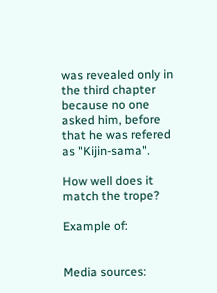was revealed only in the third chapter because no one asked him, before that he was refered as "Kijin-sama".

How well does it match the trope?

Example of:


Media sources: